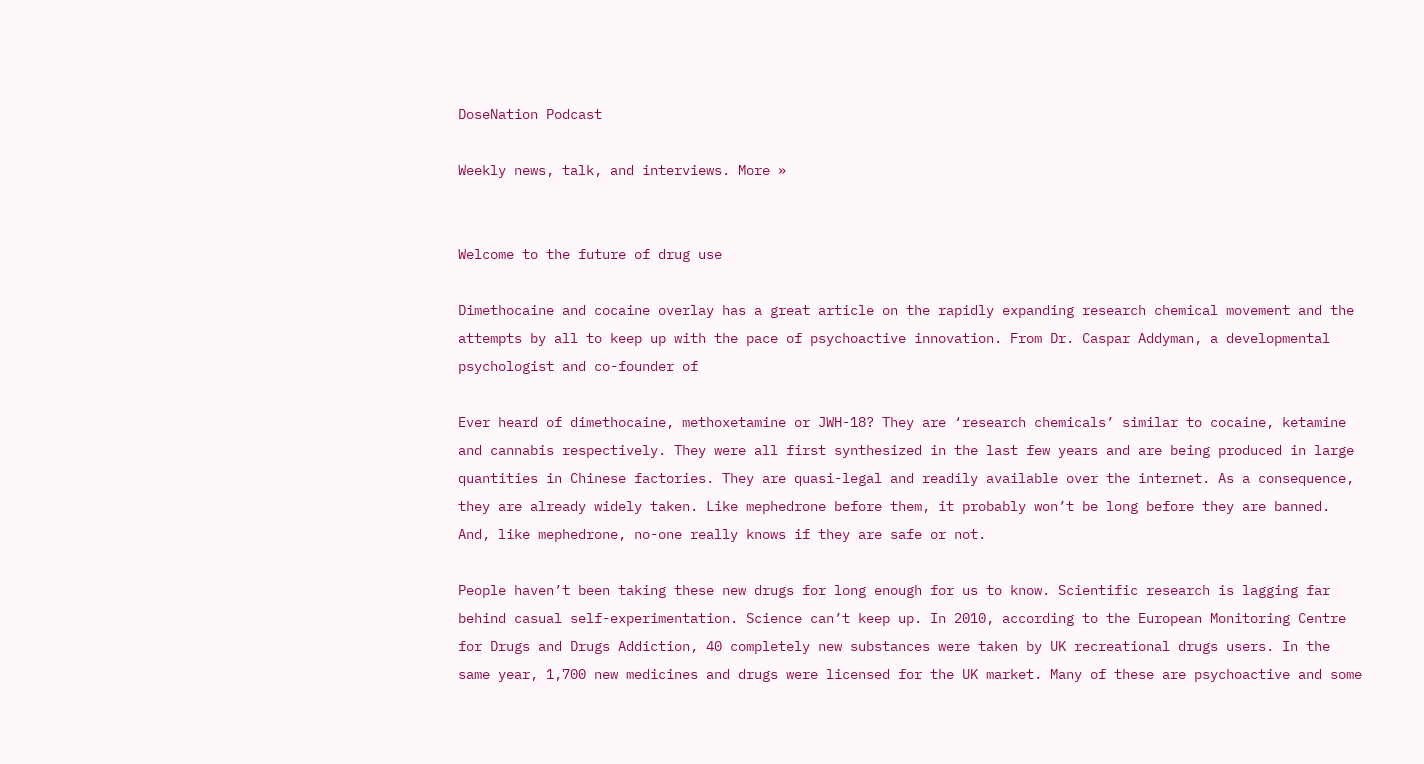DoseNation Podcast

Weekly news, talk, and interviews. More »


Welcome to the future of drug use

Dimethocaine and cocaine overlay has a great article on the rapidly expanding research chemical movement and the attempts by all to keep up with the pace of psychoactive innovation. From Dr. Caspar Addyman, a developmental psychologist and co-founder of

Ever heard of dimethocaine, methoxetamine or JWH-18? They are ‘research chemicals’ similar to cocaine, ketamine and cannabis respectively. They were all first synthesized in the last few years and are being produced in large quantities in Chinese factories. They are quasi-legal and readily available over the internet. As a consequence, they are already widely taken. Like mephedrone before them, it probably won’t be long before they are banned. And, like mephedrone, no-one really knows if they are safe or not.

People haven’t been taking these new drugs for long enough for us to know. Scientific research is lagging far behind casual self-experimentation. Science can’t keep up. In 2010, according to the European Monitoring Centre for Drugs and Drugs Addiction, 40 completely new substances were taken by UK recreational drugs users. In the same year, 1,700 new medicines and drugs were licensed for the UK market. Many of these are psychoactive and some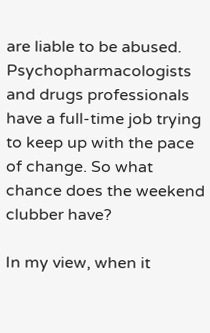are liable to be abused. Psychopharmacologists and drugs professionals have a full-time job trying to keep up with the pace of change. So what chance does the weekend clubber have?

In my view, when it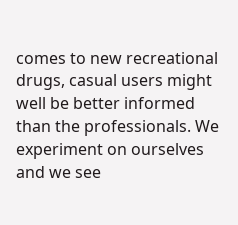comes to new recreational drugs, casual users might well be better informed than the professionals. We experiment on ourselves and we see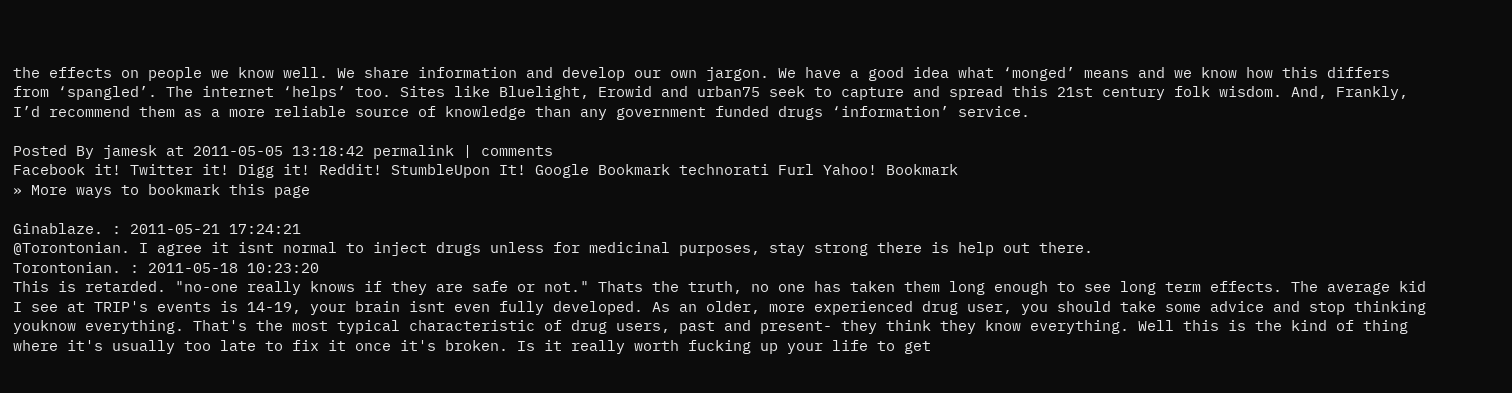the effects on people we know well. We share information and develop our own jargon. We have a good idea what ‘monged’ means and we know how this differs from ‘spangled’. The internet ‘helps’ too. Sites like Bluelight, Erowid and urban75 seek to capture and spread this 21st century folk wisdom. And, Frankly, I’d recommend them as a more reliable source of knowledge than any government funded drugs ‘information’ service.

Posted By jamesk at 2011-05-05 13:18:42 permalink | comments
Facebook it! Twitter it! Digg it! Reddit! StumbleUpon It! Google Bookmark technorati Furl Yahoo! Bookmark
» More ways to bookmark this page

Ginablaze. : 2011-05-21 17:24:21
@Torontonian. I agree it isnt normal to inject drugs unless for medicinal purposes, stay strong there is help out there.
Torontonian. : 2011-05-18 10:23:20
This is retarded. "no-one really knows if they are safe or not." Thats the truth, no one has taken them long enough to see long term effects. The average kid I see at TRIP's events is 14-19, your brain isnt even fully developed. As an older, more experienced drug user, you should take some advice and stop thinking youknow everything. That's the most typical characteristic of drug users, past and present- they think they know everything. Well this is the kind of thing where it's usually too late to fix it once it's broken. Is it really worth fucking up your life to get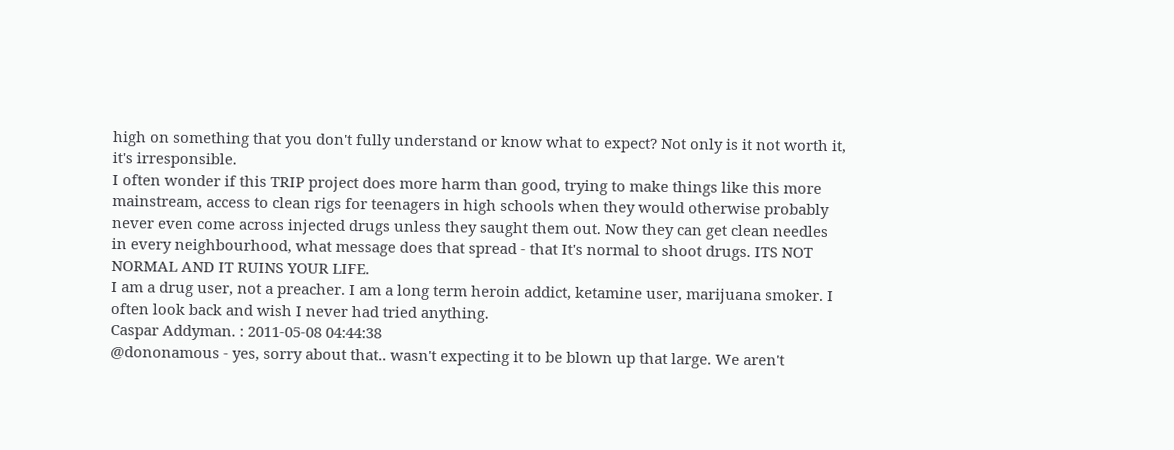high on something that you don't fully understand or know what to expect? Not only is it not worth it, it's irresponsible.
I often wonder if this TRIP project does more harm than good, trying to make things like this more mainstream, access to clean rigs for teenagers in high schools when they would otherwise probably never even come across injected drugs unless they saught them out. Now they can get clean needles in every neighbourhood, what message does that spread - that It's normal to shoot drugs. ITS NOT NORMAL AND IT RUINS YOUR LIFE.
I am a drug user, not a preacher. I am a long term heroin addict, ketamine user, marijuana smoker. I often look back and wish I never had tried anything.
Caspar Addyman. : 2011-05-08 04:44:38
@dononamous - yes, sorry about that.. wasn't expecting it to be blown up that large. We aren't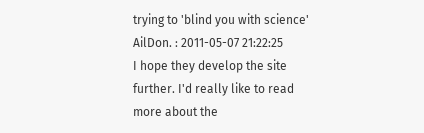trying to 'blind you with science'
AilDon. : 2011-05-07 21:22:25
I hope they develop the site further. I'd really like to read more about the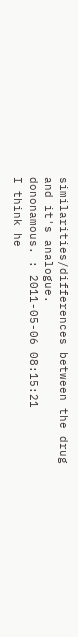similarities/differences between the drug and it's analogue.
dononamous. : 2011-05-06 08:15:21
I think he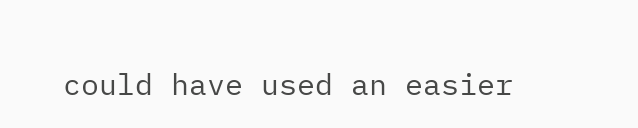could have used an easier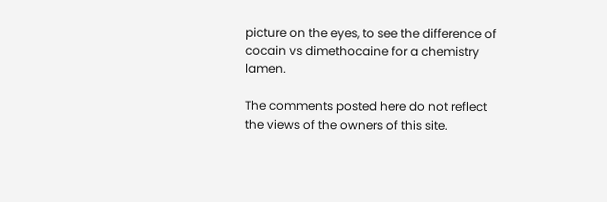picture on the eyes, to see the difference of cocain vs dimethocaine for a chemistry lamen.

The comments posted here do not reflect the views of the owners of this site.